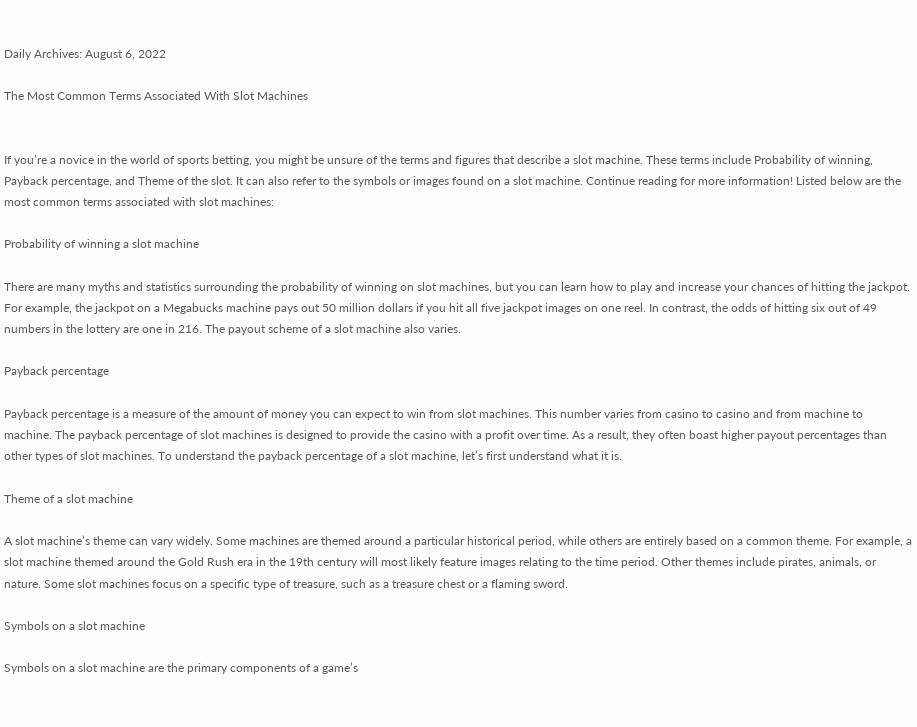Daily Archives: August 6, 2022

The Most Common Terms Associated With Slot Machines


If you’re a novice in the world of sports betting, you might be unsure of the terms and figures that describe a slot machine. These terms include Probability of winning, Payback percentage, and Theme of the slot. It can also refer to the symbols or images found on a slot machine. Continue reading for more information! Listed below are the most common terms associated with slot machines:

Probability of winning a slot machine

There are many myths and statistics surrounding the probability of winning on slot machines, but you can learn how to play and increase your chances of hitting the jackpot. For example, the jackpot on a Megabucks machine pays out 50 million dollars if you hit all five jackpot images on one reel. In contrast, the odds of hitting six out of 49 numbers in the lottery are one in 216. The payout scheme of a slot machine also varies.

Payback percentage

Payback percentage is a measure of the amount of money you can expect to win from slot machines. This number varies from casino to casino and from machine to machine. The payback percentage of slot machines is designed to provide the casino with a profit over time. As a result, they often boast higher payout percentages than other types of slot machines. To understand the payback percentage of a slot machine, let’s first understand what it is.

Theme of a slot machine

A slot machine’s theme can vary widely. Some machines are themed around a particular historical period, while others are entirely based on a common theme. For example, a slot machine themed around the Gold Rush era in the 19th century will most likely feature images relating to the time period. Other themes include pirates, animals, or nature. Some slot machines focus on a specific type of treasure, such as a treasure chest or a flaming sword.

Symbols on a slot machine

Symbols on a slot machine are the primary components of a game’s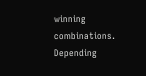winning combinations. Depending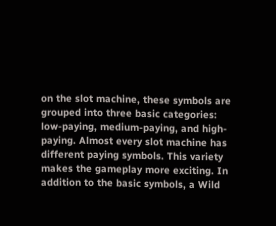on the slot machine, these symbols are grouped into three basic categories: low-paying, medium-paying, and high-paying. Almost every slot machine has different paying symbols. This variety makes the gameplay more exciting. In addition to the basic symbols, a Wild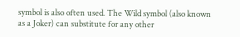symbol is also often used. The Wild symbol (also known as a Joker) can substitute for any other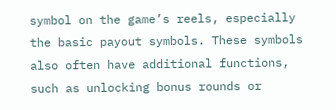symbol on the game’s reels, especially the basic payout symbols. These symbols also often have additional functions, such as unlocking bonus rounds or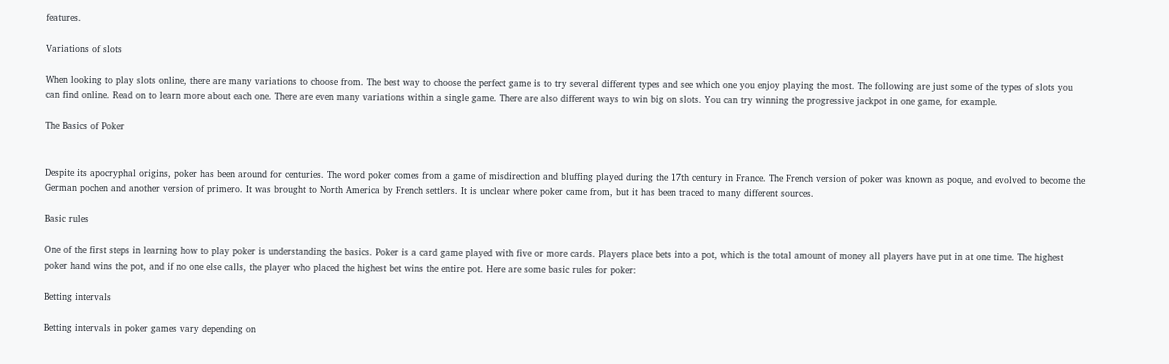features.

Variations of slots

When looking to play slots online, there are many variations to choose from. The best way to choose the perfect game is to try several different types and see which one you enjoy playing the most. The following are just some of the types of slots you can find online. Read on to learn more about each one. There are even many variations within a single game. There are also different ways to win big on slots. You can try winning the progressive jackpot in one game, for example.

The Basics of Poker


Despite its apocryphal origins, poker has been around for centuries. The word poker comes from a game of misdirection and bluffing played during the 17th century in France. The French version of poker was known as poque, and evolved to become the German pochen and another version of primero. It was brought to North America by French settlers. It is unclear where poker came from, but it has been traced to many different sources.

Basic rules

One of the first steps in learning how to play poker is understanding the basics. Poker is a card game played with five or more cards. Players place bets into a pot, which is the total amount of money all players have put in at one time. The highest poker hand wins the pot, and if no one else calls, the player who placed the highest bet wins the entire pot. Here are some basic rules for poker:

Betting intervals

Betting intervals in poker games vary depending on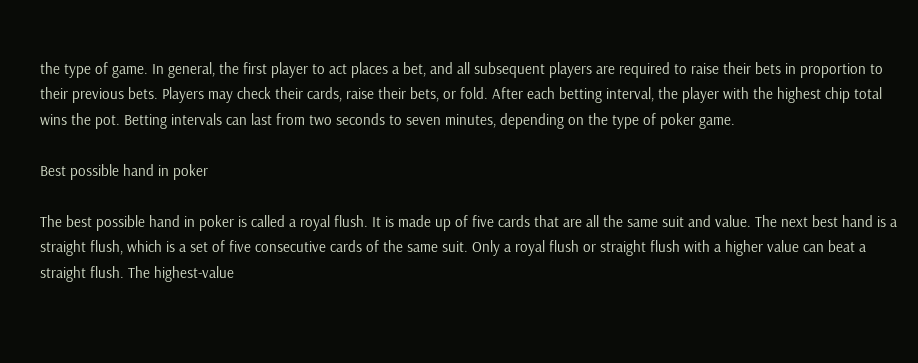the type of game. In general, the first player to act places a bet, and all subsequent players are required to raise their bets in proportion to their previous bets. Players may check their cards, raise their bets, or fold. After each betting interval, the player with the highest chip total wins the pot. Betting intervals can last from two seconds to seven minutes, depending on the type of poker game.

Best possible hand in poker

The best possible hand in poker is called a royal flush. It is made up of five cards that are all the same suit and value. The next best hand is a straight flush, which is a set of five consecutive cards of the same suit. Only a royal flush or straight flush with a higher value can beat a straight flush. The highest-value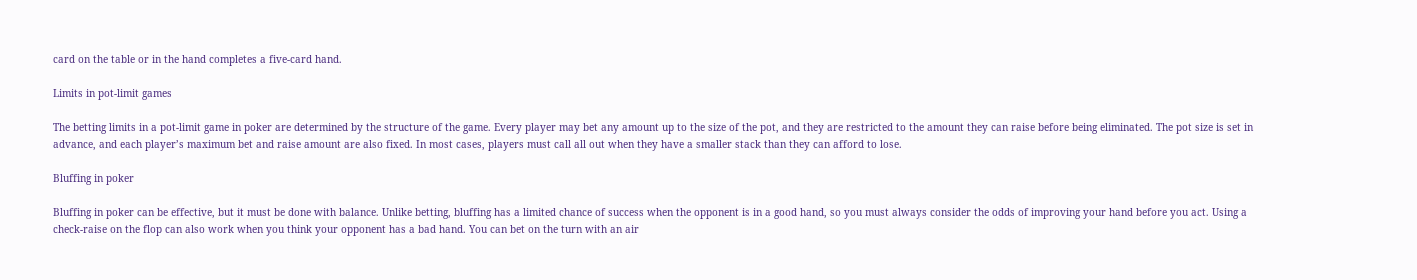card on the table or in the hand completes a five-card hand.

Limits in pot-limit games

The betting limits in a pot-limit game in poker are determined by the structure of the game. Every player may bet any amount up to the size of the pot, and they are restricted to the amount they can raise before being eliminated. The pot size is set in advance, and each player’s maximum bet and raise amount are also fixed. In most cases, players must call all out when they have a smaller stack than they can afford to lose.

Bluffing in poker

Bluffing in poker can be effective, but it must be done with balance. Unlike betting, bluffing has a limited chance of success when the opponent is in a good hand, so you must always consider the odds of improving your hand before you act. Using a check-raise on the flop can also work when you think your opponent has a bad hand. You can bet on the turn with an air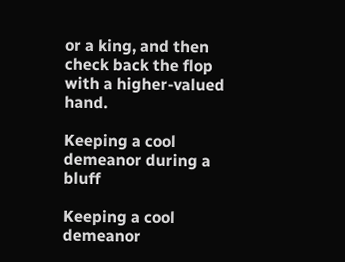or a king, and then check back the flop with a higher-valued hand.

Keeping a cool demeanor during a bluff

Keeping a cool demeanor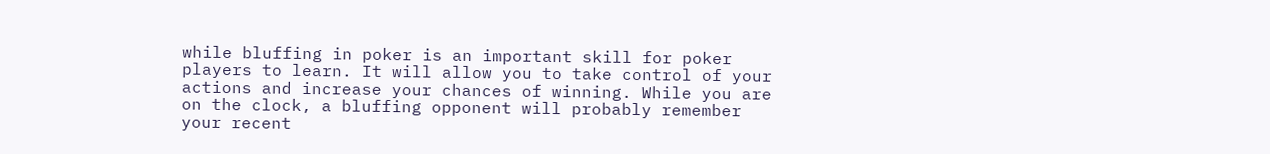while bluffing in poker is an important skill for poker players to learn. It will allow you to take control of your actions and increase your chances of winning. While you are on the clock, a bluffing opponent will probably remember your recent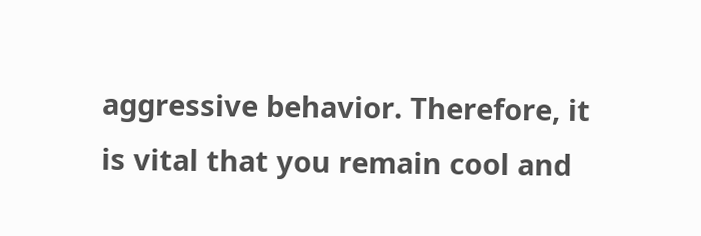aggressive behavior. Therefore, it is vital that you remain cool and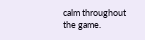calm throughout the game.